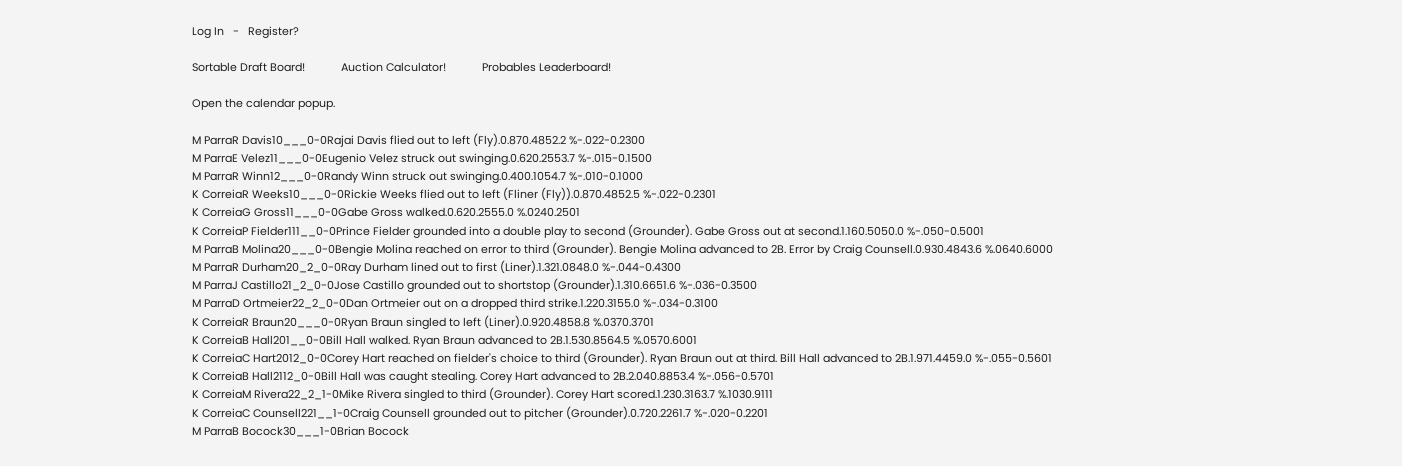Log In   -   Register?

Sortable Draft Board!            Auction Calculator!            Probables Leaderboard!

Open the calendar popup.

M ParraR Davis10___0-0Rajai Davis flied out to left (Fly).0.870.4852.2 %-.022-0.2300
M ParraE Velez11___0-0Eugenio Velez struck out swinging.0.620.2553.7 %-.015-0.1500
M ParraR Winn12___0-0Randy Winn struck out swinging.0.400.1054.7 %-.010-0.1000
K CorreiaR Weeks10___0-0Rickie Weeks flied out to left (Fliner (Fly)).0.870.4852.5 %-.022-0.2301
K CorreiaG Gross11___0-0Gabe Gross walked.0.620.2555.0 %.0240.2501
K CorreiaP Fielder111__0-0Prince Fielder grounded into a double play to second (Grounder). Gabe Gross out at second.1.160.5050.0 %-.050-0.5001
M ParraB Molina20___0-0Bengie Molina reached on error to third (Grounder). Bengie Molina advanced to 2B. Error by Craig Counsell.0.930.4843.6 %.0640.6000
M ParraR Durham20_2_0-0Ray Durham lined out to first (Liner).1.321.0848.0 %-.044-0.4300
M ParraJ Castillo21_2_0-0Jose Castillo grounded out to shortstop (Grounder).1.310.6651.6 %-.036-0.3500
M ParraD Ortmeier22_2_0-0Dan Ortmeier out on a dropped third strike.1.220.3155.0 %-.034-0.3100
K CorreiaR Braun20___0-0Ryan Braun singled to left (Liner).0.920.4858.8 %.0370.3701
K CorreiaB Hall201__0-0Bill Hall walked. Ryan Braun advanced to 2B.1.530.8564.5 %.0570.6001
K CorreiaC Hart2012_0-0Corey Hart reached on fielder's choice to third (Grounder). Ryan Braun out at third. Bill Hall advanced to 2B.1.971.4459.0 %-.055-0.5601
K CorreiaB Hall2112_0-0Bill Hall was caught stealing. Corey Hart advanced to 2B.2.040.8853.4 %-.056-0.5701
K CorreiaM Rivera22_2_1-0Mike Rivera singled to third (Grounder). Corey Hart scored.1.230.3163.7 %.1030.9111
K CorreiaC Counsell221__1-0Craig Counsell grounded out to pitcher (Grounder).0.720.2261.7 %-.020-0.2201
M ParraB Bocock30___1-0Brian Bocock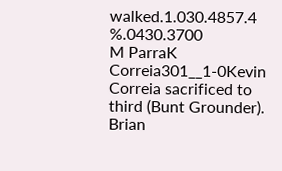walked.1.030.4857.4 %.0430.3700
M ParraK Correia301__1-0Kevin Correia sacrificed to third (Bunt Grounder). Brian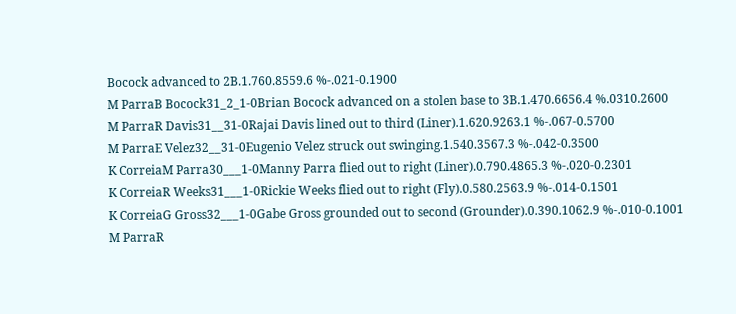Bocock advanced to 2B.1.760.8559.6 %-.021-0.1900
M ParraB Bocock31_2_1-0Brian Bocock advanced on a stolen base to 3B.1.470.6656.4 %.0310.2600
M ParraR Davis31__31-0Rajai Davis lined out to third (Liner).1.620.9263.1 %-.067-0.5700
M ParraE Velez32__31-0Eugenio Velez struck out swinging.1.540.3567.3 %-.042-0.3500
K CorreiaM Parra30___1-0Manny Parra flied out to right (Liner).0.790.4865.3 %-.020-0.2301
K CorreiaR Weeks31___1-0Rickie Weeks flied out to right (Fly).0.580.2563.9 %-.014-0.1501
K CorreiaG Gross32___1-0Gabe Gross grounded out to second (Grounder).0.390.1062.9 %-.010-0.1001
M ParraR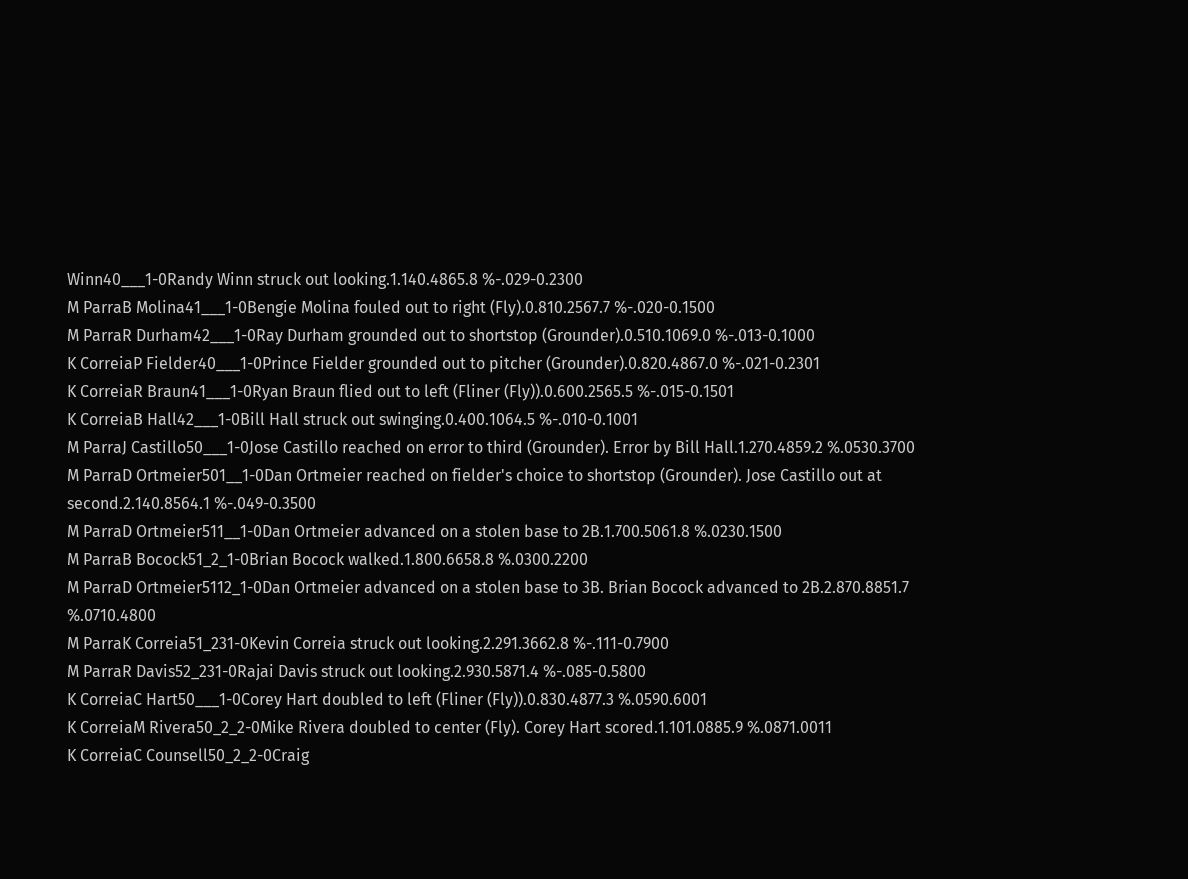Winn40___1-0Randy Winn struck out looking.1.140.4865.8 %-.029-0.2300
M ParraB Molina41___1-0Bengie Molina fouled out to right (Fly).0.810.2567.7 %-.020-0.1500
M ParraR Durham42___1-0Ray Durham grounded out to shortstop (Grounder).0.510.1069.0 %-.013-0.1000
K CorreiaP Fielder40___1-0Prince Fielder grounded out to pitcher (Grounder).0.820.4867.0 %-.021-0.2301
K CorreiaR Braun41___1-0Ryan Braun flied out to left (Fliner (Fly)).0.600.2565.5 %-.015-0.1501
K CorreiaB Hall42___1-0Bill Hall struck out swinging.0.400.1064.5 %-.010-0.1001
M ParraJ Castillo50___1-0Jose Castillo reached on error to third (Grounder). Error by Bill Hall.1.270.4859.2 %.0530.3700
M ParraD Ortmeier501__1-0Dan Ortmeier reached on fielder's choice to shortstop (Grounder). Jose Castillo out at second.2.140.8564.1 %-.049-0.3500
M ParraD Ortmeier511__1-0Dan Ortmeier advanced on a stolen base to 2B.1.700.5061.8 %.0230.1500
M ParraB Bocock51_2_1-0Brian Bocock walked.1.800.6658.8 %.0300.2200
M ParraD Ortmeier5112_1-0Dan Ortmeier advanced on a stolen base to 3B. Brian Bocock advanced to 2B.2.870.8851.7 %.0710.4800
M ParraK Correia51_231-0Kevin Correia struck out looking.2.291.3662.8 %-.111-0.7900
M ParraR Davis52_231-0Rajai Davis struck out looking.2.930.5871.4 %-.085-0.5800
K CorreiaC Hart50___1-0Corey Hart doubled to left (Fliner (Fly)).0.830.4877.3 %.0590.6001
K CorreiaM Rivera50_2_2-0Mike Rivera doubled to center (Fly). Corey Hart scored.1.101.0885.9 %.0871.0011
K CorreiaC Counsell50_2_2-0Craig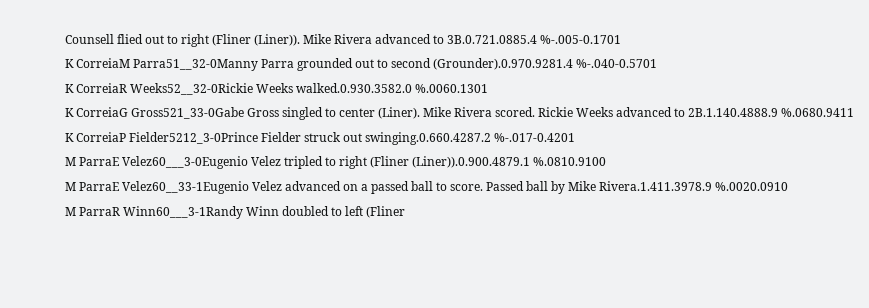Counsell flied out to right (Fliner (Liner)). Mike Rivera advanced to 3B.0.721.0885.4 %-.005-0.1701
K CorreiaM Parra51__32-0Manny Parra grounded out to second (Grounder).0.970.9281.4 %-.040-0.5701
K CorreiaR Weeks52__32-0Rickie Weeks walked.0.930.3582.0 %.0060.1301
K CorreiaG Gross521_33-0Gabe Gross singled to center (Liner). Mike Rivera scored. Rickie Weeks advanced to 2B.1.140.4888.9 %.0680.9411
K CorreiaP Fielder5212_3-0Prince Fielder struck out swinging.0.660.4287.2 %-.017-0.4201
M ParraE Velez60___3-0Eugenio Velez tripled to right (Fliner (Liner)).0.900.4879.1 %.0810.9100
M ParraE Velez60__33-1Eugenio Velez advanced on a passed ball to score. Passed ball by Mike Rivera.1.411.3978.9 %.0020.0910
M ParraR Winn60___3-1Randy Winn doubled to left (Fliner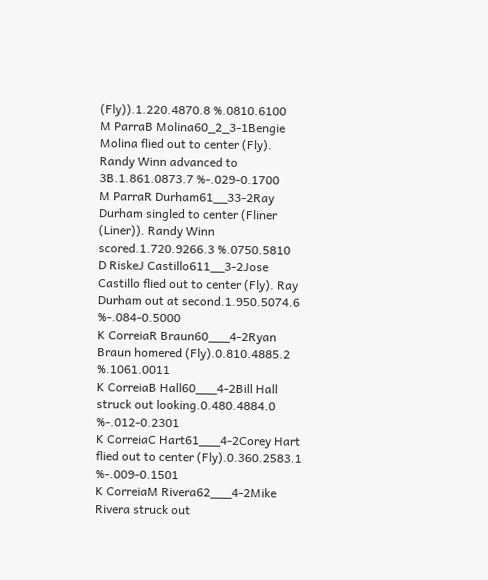(Fly)).1.220.4870.8 %.0810.6100
M ParraB Molina60_2_3-1Bengie Molina flied out to center (Fly). Randy Winn advanced to 3B.1.861.0873.7 %-.029-0.1700
M ParraR Durham61__33-2Ray Durham singled to center (Fliner (Liner)). Randy Winn scored.1.720.9266.3 %.0750.5810
D RiskeJ Castillo611__3-2Jose Castillo flied out to center (Fly). Ray Durham out at second.1.950.5074.6 %-.084-0.5000
K CorreiaR Braun60___4-2Ryan Braun homered (Fly).0.810.4885.2 %.1061.0011
K CorreiaB Hall60___4-2Bill Hall struck out looking.0.480.4884.0 %-.012-0.2301
K CorreiaC Hart61___4-2Corey Hart flied out to center (Fly).0.360.2583.1 %-.009-0.1501
K CorreiaM Rivera62___4-2Mike Rivera struck out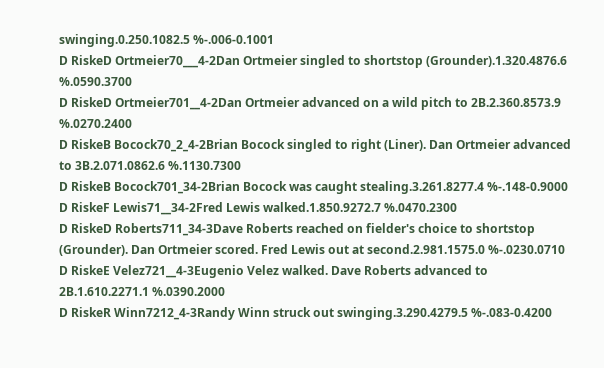swinging.0.250.1082.5 %-.006-0.1001
D RiskeD Ortmeier70___4-2Dan Ortmeier singled to shortstop (Grounder).1.320.4876.6 %.0590.3700
D RiskeD Ortmeier701__4-2Dan Ortmeier advanced on a wild pitch to 2B.2.360.8573.9 %.0270.2400
D RiskeB Bocock70_2_4-2Brian Bocock singled to right (Liner). Dan Ortmeier advanced to 3B.2.071.0862.6 %.1130.7300
D RiskeB Bocock701_34-2Brian Bocock was caught stealing.3.261.8277.4 %-.148-0.9000
D RiskeF Lewis71__34-2Fred Lewis walked.1.850.9272.7 %.0470.2300
D RiskeD Roberts711_34-3Dave Roberts reached on fielder's choice to shortstop (Grounder). Dan Ortmeier scored. Fred Lewis out at second.2.981.1575.0 %-.0230.0710
D RiskeE Velez721__4-3Eugenio Velez walked. Dave Roberts advanced to 2B.1.610.2271.1 %.0390.2000
D RiskeR Winn7212_4-3Randy Winn struck out swinging.3.290.4279.5 %-.083-0.4200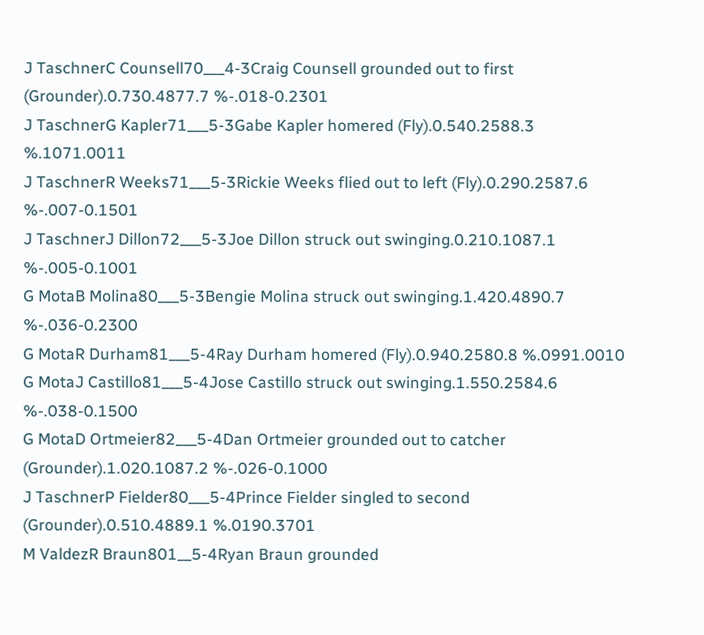J TaschnerC Counsell70___4-3Craig Counsell grounded out to first (Grounder).0.730.4877.7 %-.018-0.2301
J TaschnerG Kapler71___5-3Gabe Kapler homered (Fly).0.540.2588.3 %.1071.0011
J TaschnerR Weeks71___5-3Rickie Weeks flied out to left (Fly).0.290.2587.6 %-.007-0.1501
J TaschnerJ Dillon72___5-3Joe Dillon struck out swinging.0.210.1087.1 %-.005-0.1001
G MotaB Molina80___5-3Bengie Molina struck out swinging.1.420.4890.7 %-.036-0.2300
G MotaR Durham81___5-4Ray Durham homered (Fly).0.940.2580.8 %.0991.0010
G MotaJ Castillo81___5-4Jose Castillo struck out swinging.1.550.2584.6 %-.038-0.1500
G MotaD Ortmeier82___5-4Dan Ortmeier grounded out to catcher (Grounder).1.020.1087.2 %-.026-0.1000
J TaschnerP Fielder80___5-4Prince Fielder singled to second (Grounder).0.510.4889.1 %.0190.3701
M ValdezR Braun801__5-4Ryan Braun grounded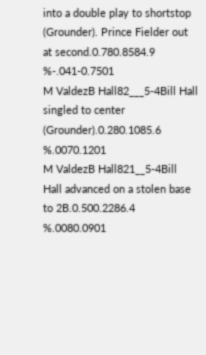into a double play to shortstop (Grounder). Prince Fielder out at second.0.780.8584.9 %-.041-0.7501
M ValdezB Hall82___5-4Bill Hall singled to center (Grounder).0.280.1085.6 %.0070.1201
M ValdezB Hall821__5-4Bill Hall advanced on a stolen base to 2B.0.500.2286.4 %.0080.0901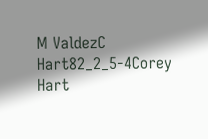M ValdezC Hart82_2_5-4Corey Hart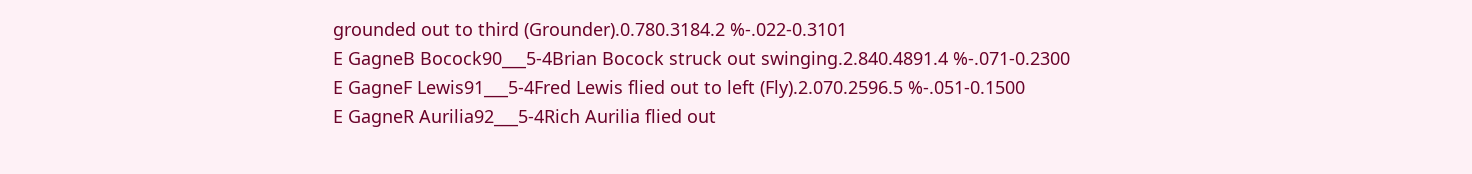grounded out to third (Grounder).0.780.3184.2 %-.022-0.3101
E GagneB Bocock90___5-4Brian Bocock struck out swinging.2.840.4891.4 %-.071-0.2300
E GagneF Lewis91___5-4Fred Lewis flied out to left (Fly).2.070.2596.5 %-.051-0.1500
E GagneR Aurilia92___5-4Rich Aurilia flied out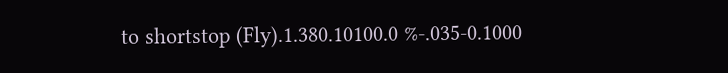to shortstop (Fly).1.380.10100.0 %-.035-0.1000